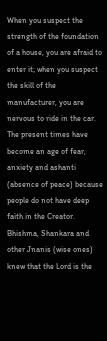When you suspect the strength of the foundation of a house, you are afraid to enter it; when you suspect the skill of the manufacturer, you are nervous to ride in the car. The present times have become an age of fear, anxiety and ashanti (absence of peace) because people do not have deep faith in the Creator. Bhishma, Shankara and other Jnanis (wise ones) knew that the Lord is the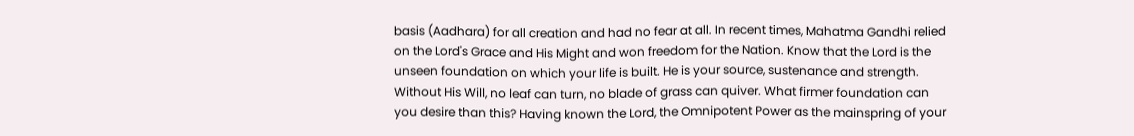basis (Aadhara) for all creation and had no fear at all. In recent times, Mahatma Gandhi relied on the Lord's Grace and His Might and won freedom for the Nation. Know that the Lord is the unseen foundation on which your life is built. He is your source, sustenance and strength. Without His Will, no leaf can turn, no blade of grass can quiver. What firmer foundation can you desire than this? Having known the Lord, the Omnipotent Power as the mainspring of your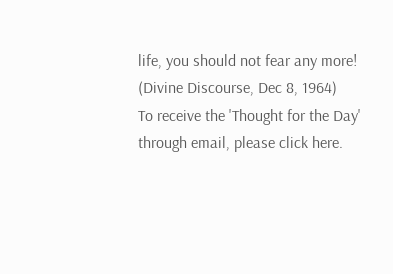life, you should not fear any more! (Divine Discourse, Dec 8, 1964)
To receive the 'Thought for the Day' through email, please click here.